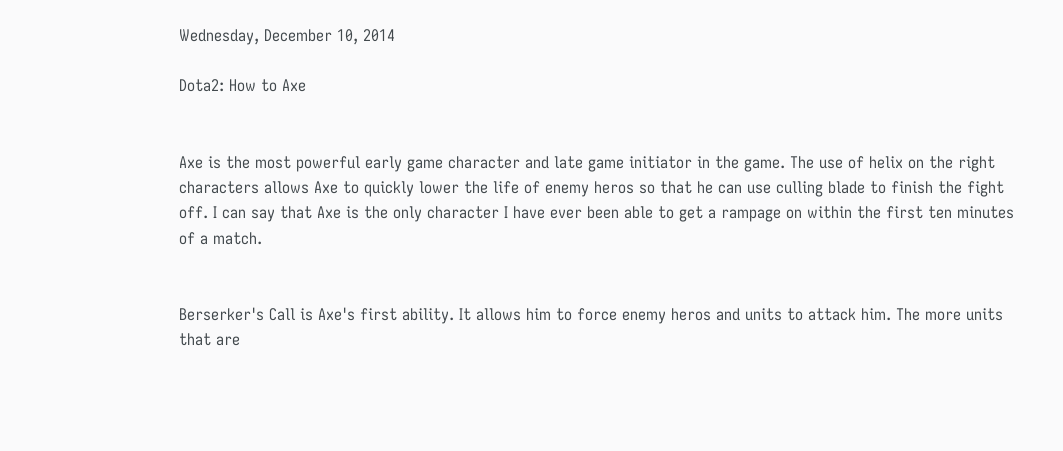Wednesday, December 10, 2014

Dota2: How to Axe


Axe is the most powerful early game character and late game initiator in the game. The use of helix on the right characters allows Axe to quickly lower the life of enemy heros so that he can use culling blade to finish the fight off. I can say that Axe is the only character I have ever been able to get a rampage on within the first ten minutes of a match.


Berserker's Call is Axe's first ability. It allows him to force enemy heros and units to attack him. The more units that are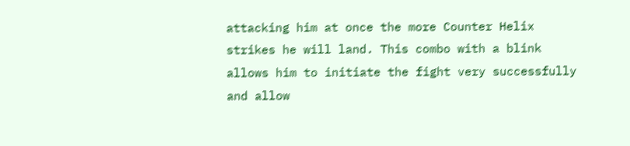attacking him at once the more Counter Helix strikes he will land. This combo with a blink allows him to initiate the fight very successfully and allow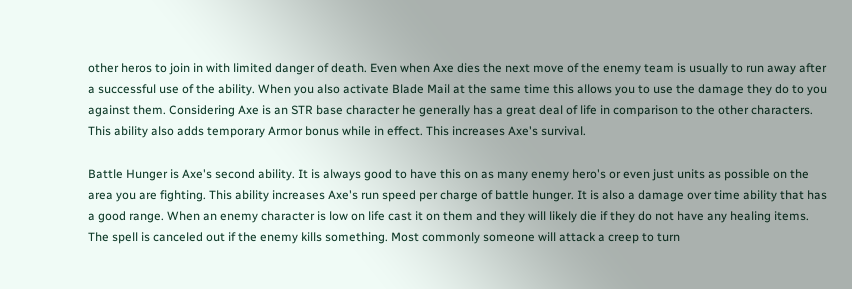other heros to join in with limited danger of death. Even when Axe dies the next move of the enemy team is usually to run away after a successful use of the ability. When you also activate Blade Mail at the same time this allows you to use the damage they do to you against them. Considering Axe is an STR base character he generally has a great deal of life in comparison to the other characters. This ability also adds temporary Armor bonus while in effect. This increases Axe's survival.

Battle Hunger is Axe's second ability. It is always good to have this on as many enemy hero's or even just units as possible on the area you are fighting. This ability increases Axe's run speed per charge of battle hunger. It is also a damage over time ability that has a good range. When an enemy character is low on life cast it on them and they will likely die if they do not have any healing items. The spell is canceled out if the enemy kills something. Most commonly someone will attack a creep to turn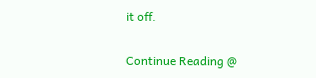it off.

Continue Reading @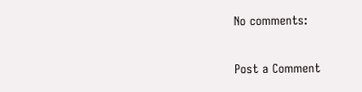No comments:

Post a Comment